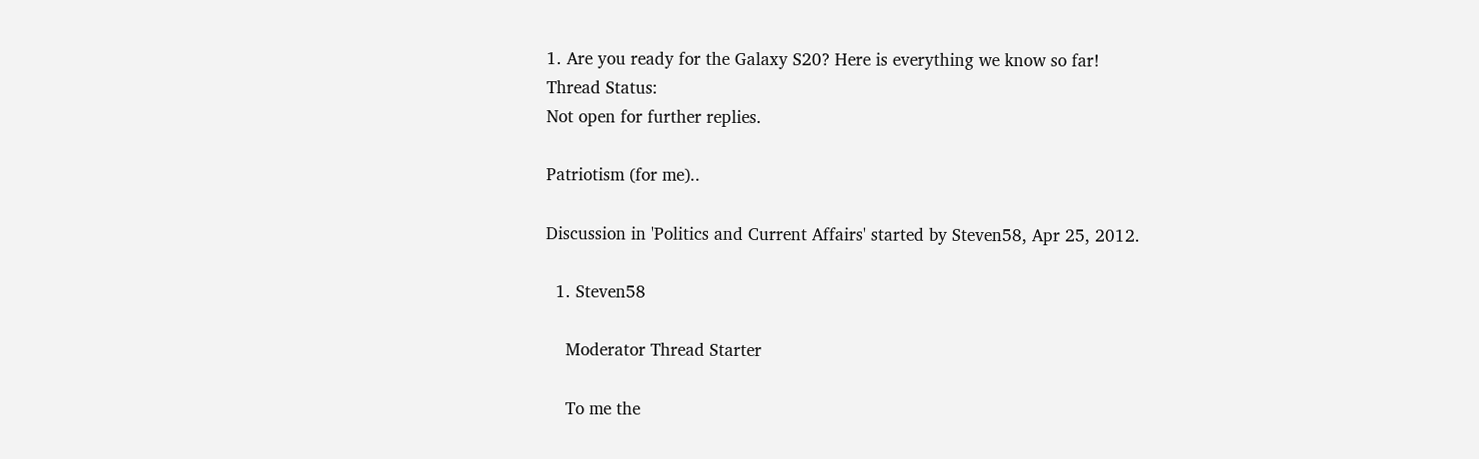1. Are you ready for the Galaxy S20? Here is everything we know so far!
Thread Status:
Not open for further replies.

Patriotism (for me)..

Discussion in 'Politics and Current Affairs' started by Steven58, Apr 25, 2012.

  1. Steven58

    Moderator Thread Starter

    To me the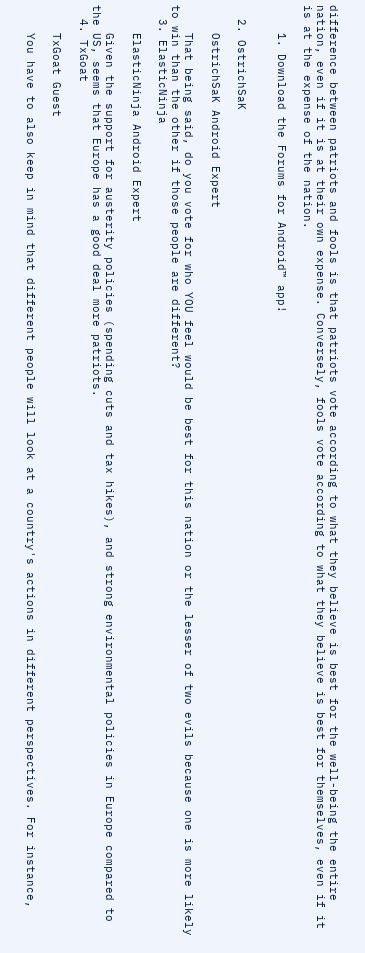difference between patriots and fools is that patriots vote according to what they believe is best for the well-being the entire nation, even if it is at their own expense. Conversely, fools vote according to what they believe is best for themselves, even if it is at the expense of the nation.

    1. Download the Forums for Android™ app!


  2. OstrichSaK

    OstrichSaK Android Expert

    That being said, do you vote for who YOU feel would be best for this nation or the lesser of two evils because one is more likely to win than the other if those people are different?
  3. ElasticNinja

    ElasticNinja Android Expert

    Given the support for austerity policies (spending cuts and tax hikes), and strong environmental policies in Europe compared to the US, seems that Europe has a good deal more patriots.
  4. TxGoat

    TxGoat Guest

    You have to also keep in mind that different people will look at a country's actions in different perspectives. For instance,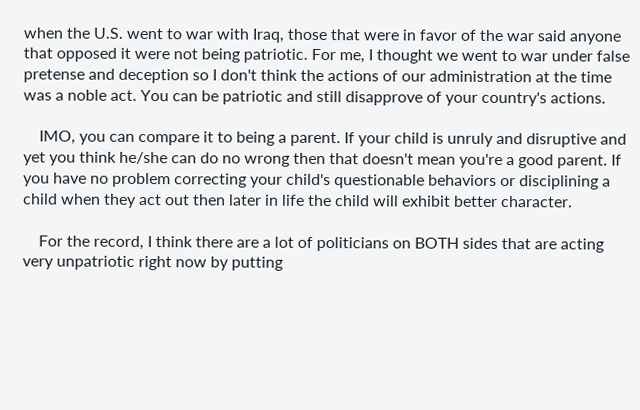when the U.S. went to war with Iraq, those that were in favor of the war said anyone that opposed it were not being patriotic. For me, I thought we went to war under false pretense and deception so I don't think the actions of our administration at the time was a noble act. You can be patriotic and still disapprove of your country's actions.

    IMO, you can compare it to being a parent. If your child is unruly and disruptive and yet you think he/she can do no wrong then that doesn't mean you're a good parent. If you have no problem correcting your child's questionable behaviors or disciplining a child when they act out then later in life the child will exhibit better character.

    For the record, I think there are a lot of politicians on BOTH sides that are acting very unpatriotic right now by putting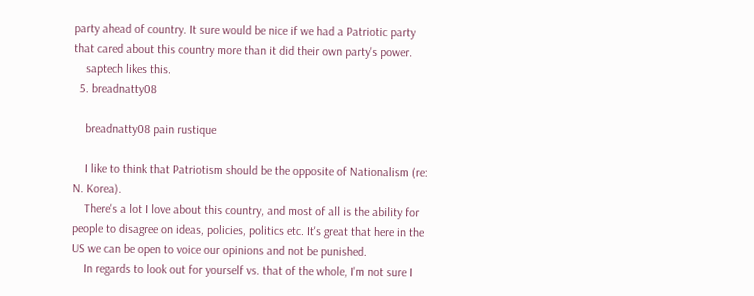party ahead of country. It sure would be nice if we had a Patriotic party that cared about this country more than it did their own party's power.
    saptech likes this.
  5. breadnatty08

    breadnatty08 pain rustique

    I like to think that Patriotism should be the opposite of Nationalism (re: N. Korea).
    There's a lot I love about this country, and most of all is the ability for people to disagree on ideas, policies, politics etc. It's great that here in the US we can be open to voice our opinions and not be punished.
    In regards to look out for yourself vs. that of the whole, I'm not sure I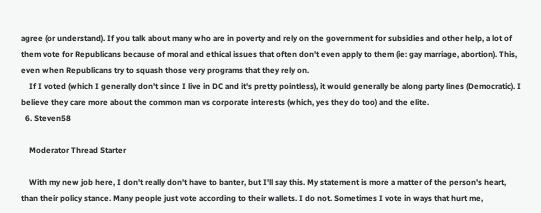agree (or understand). If you talk about many who are in poverty and rely on the government for subsidies and other help, a lot of them vote for Republicans because of moral and ethical issues that often don't even apply to them (ie: gay marriage, abortion). This, even when Republicans try to squash those very programs that they rely on.
    If I voted (which I generally don't since I live in DC and it's pretty pointless), it would generally be along party lines (Democratic). I believe they care more about the common man vs corporate interests (which, yes they do too) and the elite.
  6. Steven58

    Moderator Thread Starter

    With my new job here, I don't really don't have to banter, but I'll say this. My statement is more a matter of the person's heart, than their policy stance. Many people just vote according to their wallets. I do not. Sometimes I vote in ways that hurt me,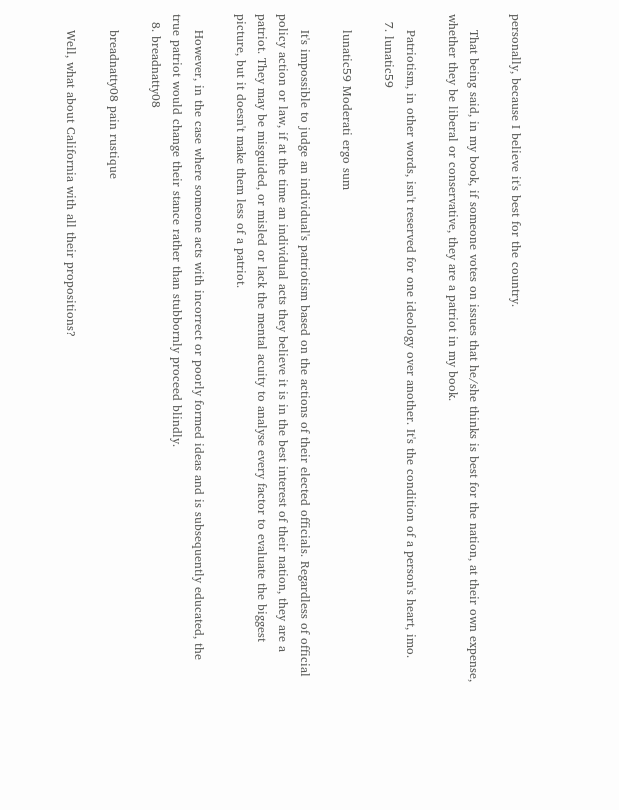personally, because I believe it's best for the country.

    That being said, in my book, if someone votes on issues that he/she thinks is best for the nation, at their own expense, whether they be liberal or conservative, they are a patriot in my book.

    Patriotism, in other words, isn't reserved for one ideology over another. It's the condition of a person's heart, imo.
  7. lunatic59

    lunatic59 Moderati ergo sum

    It's impossible to judge an individual's patriotism based on the actions of their elected officials. Regardless of official policy action or law, if at the time an individual acts they believe it is in the best interest of their nation, they are a patriot. They may be misguided, or misled or lack the mental acuity to analyse every factor to evaluate the biggest picture, but it doesn't make them less of a patriot.

    However, in the case where someone acts with incorrect or poorly formed ideas and is subsequently educated, the true patriot would change their stance rather than stubbornly proceed blindly.
  8. breadnatty08

    breadnatty08 pain rustique

    Well, what about California with all their propositions?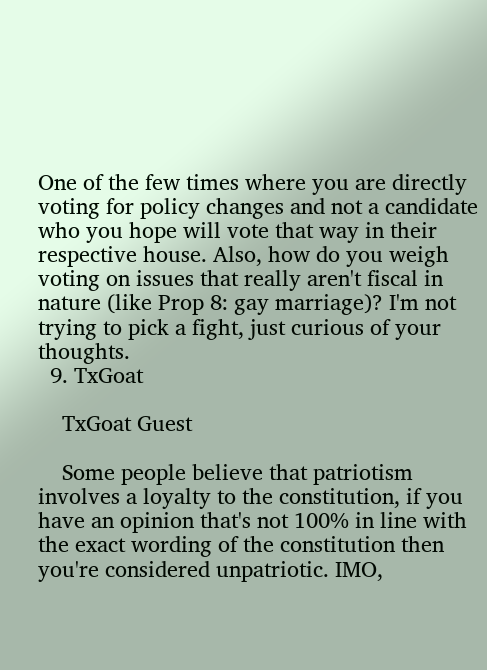One of the few times where you are directly voting for policy changes and not a candidate who you hope will vote that way in their respective house. Also, how do you weigh voting on issues that really aren't fiscal in nature (like Prop 8: gay marriage)? I'm not trying to pick a fight, just curious of your thoughts.
  9. TxGoat

    TxGoat Guest

    Some people believe that patriotism involves a loyalty to the constitution, if you have an opinion that's not 100% in line with the exact wording of the constitution then you're considered unpatriotic. IMO,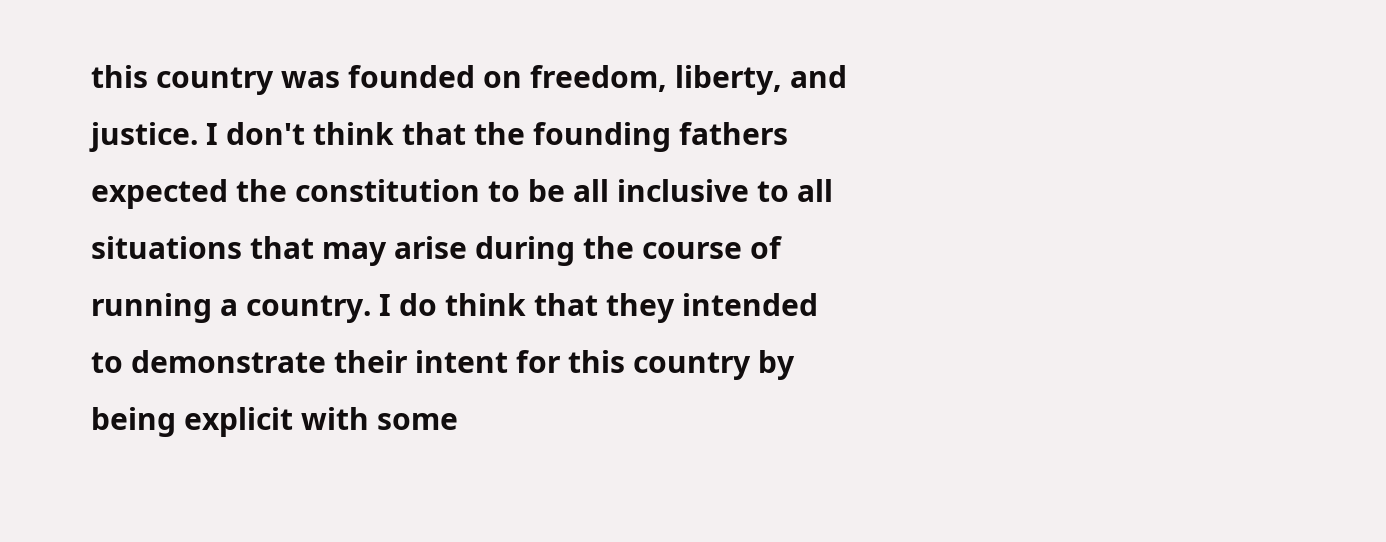this country was founded on freedom, liberty, and justice. I don't think that the founding fathers expected the constitution to be all inclusive to all situations that may arise during the course of running a country. I do think that they intended to demonstrate their intent for this country by being explicit with some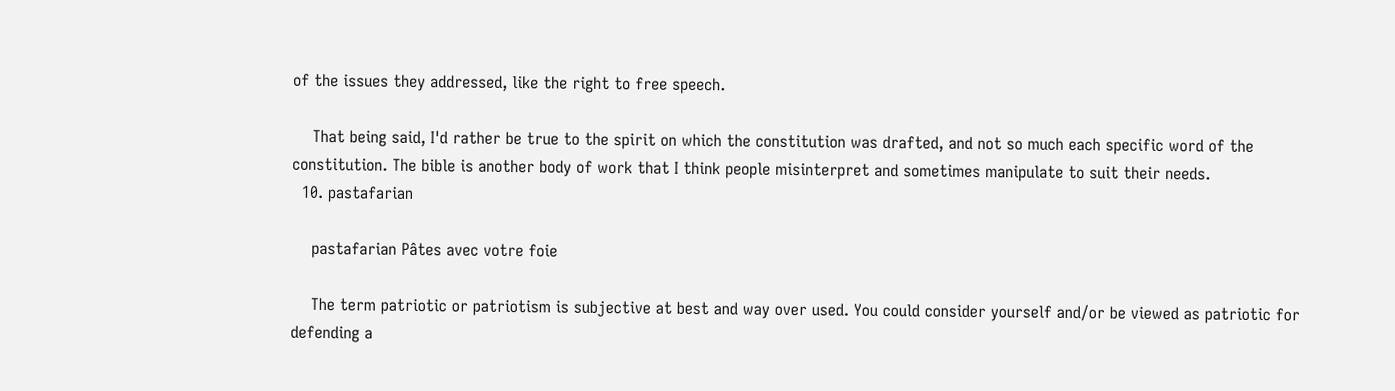of the issues they addressed, like the right to free speech.

    That being said, I'd rather be true to the spirit on which the constitution was drafted, and not so much each specific word of the constitution. The bible is another body of work that I think people misinterpret and sometimes manipulate to suit their needs.
  10. pastafarian

    pastafarian Pâtes avec votre foie

    The term patriotic or patriotism is subjective at best and way over used. You could consider yourself and/or be viewed as patriotic for defending a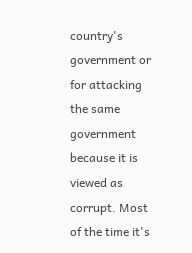country's government or for attacking the same government because it is viewed as corrupt. Most of the time it's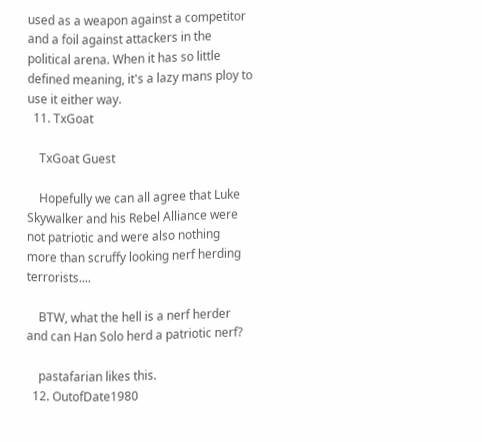used as a weapon against a competitor and a foil against attackers in the political arena. When it has so little defined meaning, it's a lazy mans ploy to use it either way.
  11. TxGoat

    TxGoat Guest

    Hopefully we can all agree that Luke Skywalker and his Rebel Alliance were not patriotic and were also nothing more than scruffy looking nerf herding terrorists....

    BTW, what the hell is a nerf herder and can Han Solo herd a patriotic nerf?

    pastafarian likes this.
  12. OutofDate1980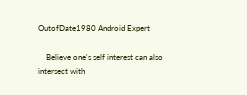OutofDate1980 Android Expert

    Believe one's self interest can also intersect with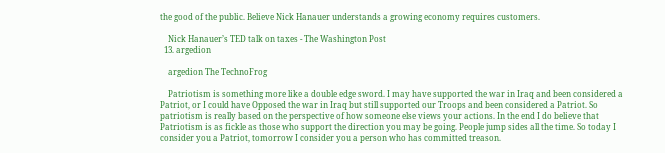the good of the public. Believe Nick Hanauer understands a growing economy requires customers.

    Nick Hanauer’s TED talk on taxes - The Washington Post
  13. argedion

    argedion The TechnoFrog

    Patriotism is something more like a double edge sword. I may have supported the war in Iraq and been considered a Patriot, or I could have Opposed the war in Iraq but still supported our Troops and been considered a Patriot. So patriotism is really based on the perspective of how someone else views your actions. In the end I do believe that Patriotism is as fickle as those who support the direction you may be going. People jump sides all the time. So today I consider you a Patriot, tomorrow I consider you a person who has committed treason.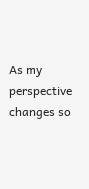As my perspective changes so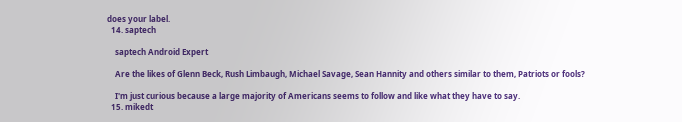does your label.
  14. saptech

    saptech Android Expert

    Are the likes of Glenn Beck, Rush Limbaugh, Michael Savage, Sean Hannity and others similar to them, Patriots or fools?

    I'm just curious because a large majority of Americans seems to follow and like what they have to say.
  15. mikedt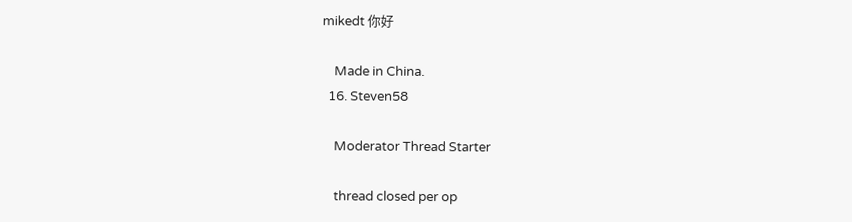mikedt 你好

    Made in China.
  16. Steven58

    Moderator Thread Starter

    thread closed per op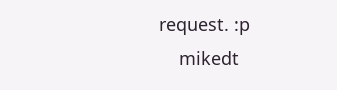request. :p
    mikedt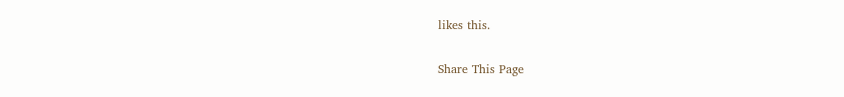likes this.

Share This Page